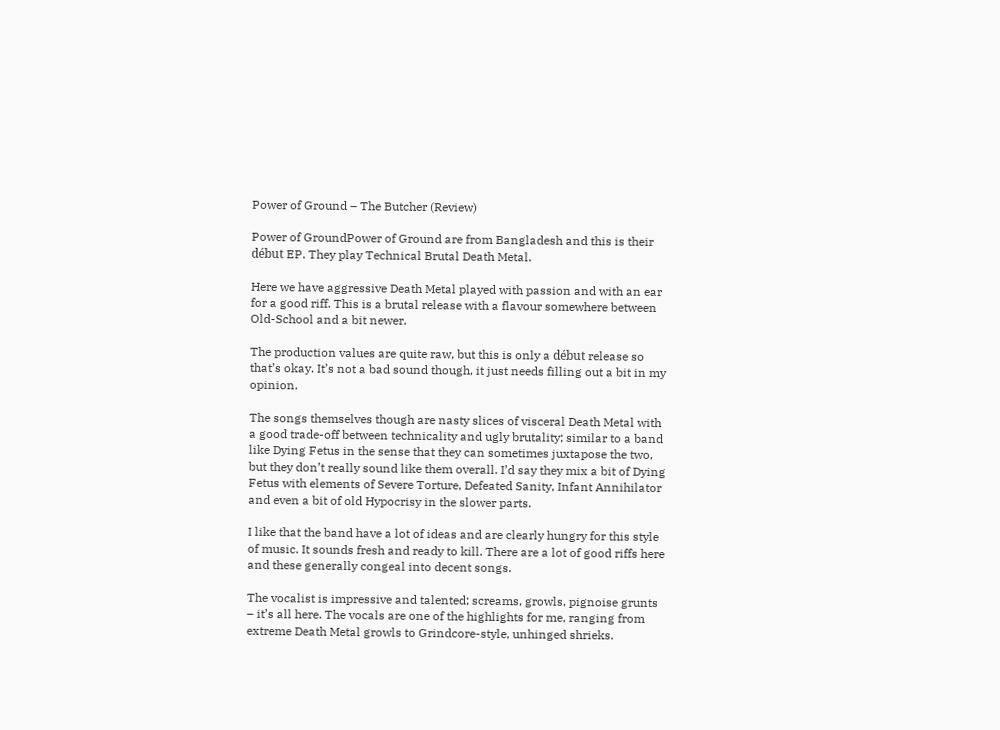Power of Ground – The Butcher (Review)

Power of GroundPower of Ground are from Bangladesh and this is their début EP. They play Technical Brutal Death Metal.

Here we have aggressive Death Metal played with passion and with an ear for a good riff. This is a brutal release with a flavour somewhere between Old-School and a bit newer.

The production values are quite raw, but this is only a début release so that’s okay. It’s not a bad sound though, it just needs filling out a bit in my opinion.

The songs themselves though are nasty slices of visceral Death Metal with a good trade-off between technicality and ugly brutality; similar to a band like Dying Fetus in the sense that they can sometimes juxtapose the two, but they don’t really sound like them overall. I’d say they mix a bit of Dying Fetus with elements of Severe Torture, Defeated Sanity, Infant Annihilator and even a bit of old Hypocrisy in the slower parts.

I like that the band have a lot of ideas and are clearly hungry for this style of music. It sounds fresh and ready to kill. There are a lot of good riffs here and these generally congeal into decent songs.

The vocalist is impressive and talented; screams, growls, pignoise grunts – it’s all here. The vocals are one of the highlights for me, ranging from extreme Death Metal growls to Grindcore-style, unhinged shrieks.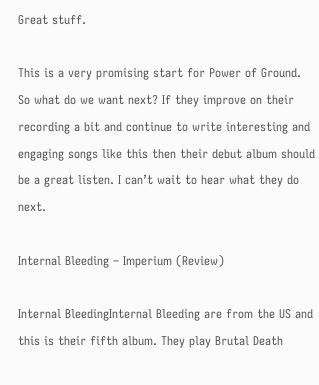Great stuff.

This is a very promising start for Power of Ground. So what do we want next? If they improve on their recording a bit and continue to write interesting and engaging songs like this then their debut album should be a great listen. I can’t wait to hear what they do next.

Internal Bleeding – Imperium (Review)

Internal BleedingInternal Bleeding are from the US and this is their fifth album. They play Brutal Death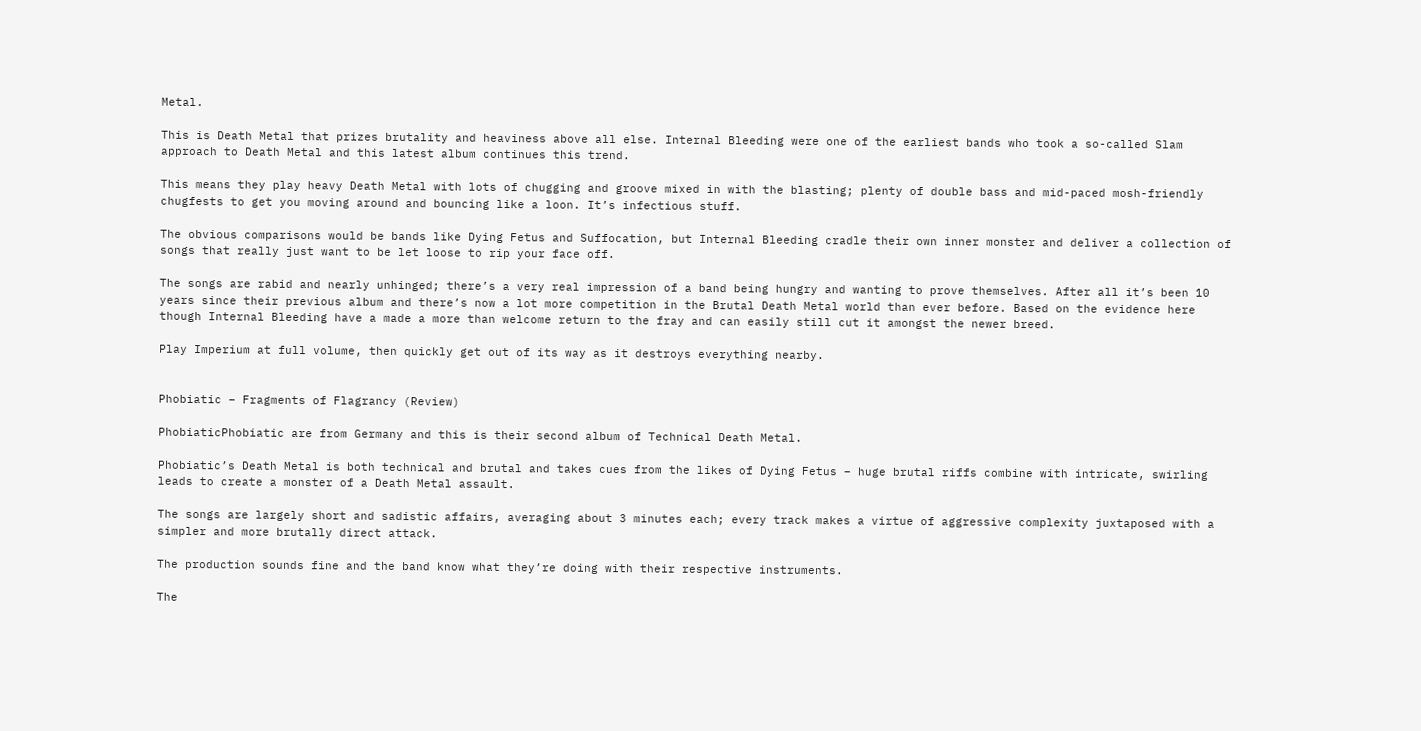Metal.

This is Death Metal that prizes brutality and heaviness above all else. Internal Bleeding were one of the earliest bands who took a so-called Slam approach to Death Metal and this latest album continues this trend.

This means they play heavy Death Metal with lots of chugging and groove mixed in with the blasting; plenty of double bass and mid-paced mosh-friendly chugfests to get you moving around and bouncing like a loon. It’s infectious stuff.

The obvious comparisons would be bands like Dying Fetus and Suffocation, but Internal Bleeding cradle their own inner monster and deliver a collection of songs that really just want to be let loose to rip your face off.

The songs are rabid and nearly unhinged; there’s a very real impression of a band being hungry and wanting to prove themselves. After all it’s been 10 years since their previous album and there’s now a lot more competition in the Brutal Death Metal world than ever before. Based on the evidence here though Internal Bleeding have a made a more than welcome return to the fray and can easily still cut it amongst the newer breed.

Play Imperium at full volume, then quickly get out of its way as it destroys everything nearby.


Phobiatic – Fragments of Flagrancy (Review)

PhobiaticPhobiatic are from Germany and this is their second album of Technical Death Metal.

Phobiatic’s Death Metal is both technical and brutal and takes cues from the likes of Dying Fetus – huge brutal riffs combine with intricate, swirling leads to create a monster of a Death Metal assault.

The songs are largely short and sadistic affairs, averaging about 3 minutes each; every track makes a virtue of aggressive complexity juxtaposed with a simpler and more brutally direct attack.

The production sounds fine and the band know what they’re doing with their respective instruments.

The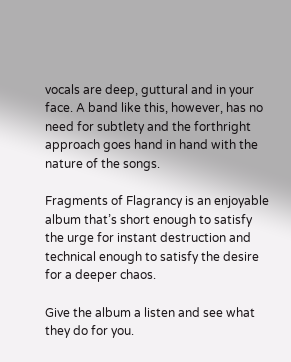vocals are deep, guttural and in your face. A band like this, however, has no need for subtlety and the forthright approach goes hand in hand with the nature of the songs.

Fragments of Flagrancy is an enjoyable album that’s short enough to satisfy the urge for instant destruction and technical enough to satisfy the desire for a deeper chaos.

Give the album a listen and see what they do for you.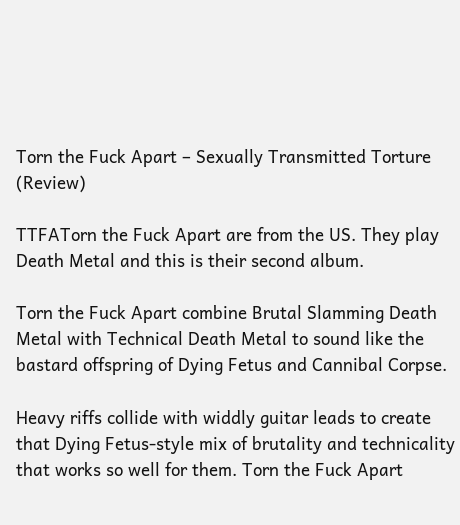Torn the Fuck Apart – Sexually Transmitted Torture (Review)

TTFATorn the Fuck Apart are from the US. They play Death Metal and this is their second album.

Torn the Fuck Apart combine Brutal Slamming Death Metal with Technical Death Metal to sound like the bastard offspring of Dying Fetus and Cannibal Corpse.

Heavy riffs collide with widdly guitar leads to create that Dying Fetus-style mix of brutality and technicality that works so well for them. Torn the Fuck Apart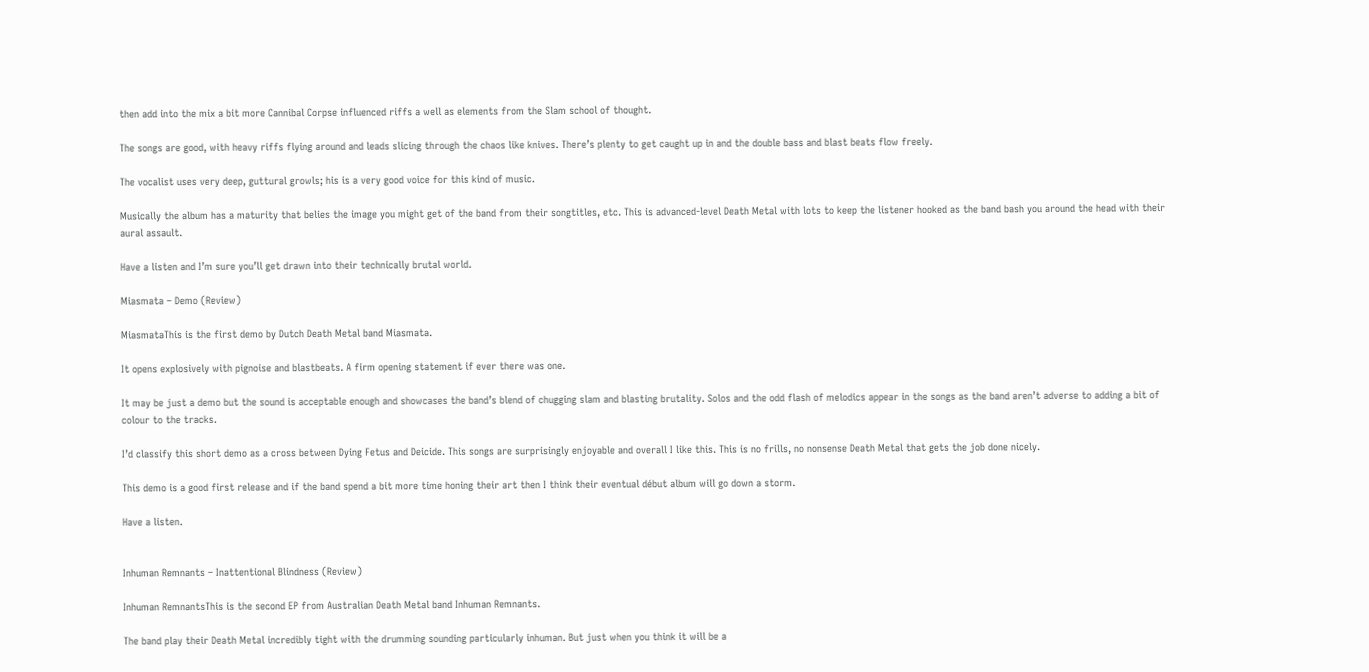then add into the mix a bit more Cannibal Corpse influenced riffs a well as elements from the Slam school of thought.

The songs are good, with heavy riffs flying around and leads slicing through the chaos like knives. There’s plenty to get caught up in and the double bass and blast beats flow freely.

The vocalist uses very deep, guttural growls; his is a very good voice for this kind of music.

Musically the album has a maturity that belies the image you might get of the band from their songtitles, etc. This is advanced-level Death Metal with lots to keep the listener hooked as the band bash you around the head with their aural assault.

Have a listen and I’m sure you’ll get drawn into their technically brutal world.

Miasmata – Demo (Review)

MiasmataThis is the first demo by Dutch Death Metal band Miasmata.

It opens explosively with pignoise and blastbeats. A firm opening statement if ever there was one.

It may be just a demo but the sound is acceptable enough and showcases the band’s blend of chugging slam and blasting brutality. Solos and the odd flash of melodics appear in the songs as the band aren’t adverse to adding a bit of colour to the tracks.

I’d classify this short demo as a cross between Dying Fetus and Deicide. This songs are surprisingly enjoyable and overall I like this. This is no frills, no nonsense Death Metal that gets the job done nicely.

This demo is a good first release and if the band spend a bit more time honing their art then I think their eventual début album will go down a storm.

Have a listen.


Inhuman Remnants – Inattentional Blindness (Review)

Inhuman RemnantsThis is the second EP from Australian Death Metal band Inhuman Remnants.

The band play their Death Metal incredibly tight with the drumming sounding particularly inhuman. But just when you think it will be a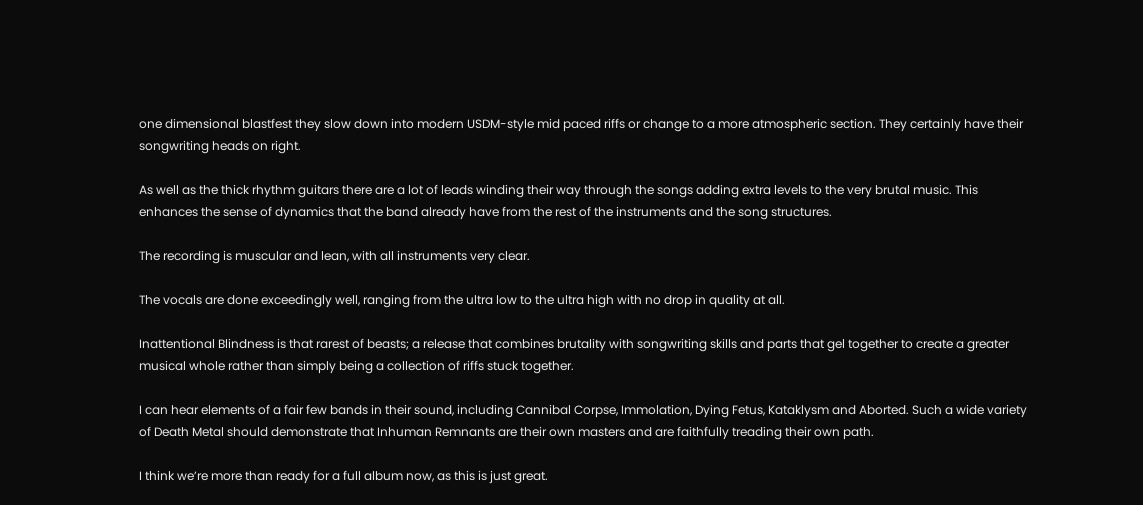one dimensional blastfest they slow down into modern USDM-style mid paced riffs or change to a more atmospheric section. They certainly have their songwriting heads on right.

As well as the thick rhythm guitars there are a lot of leads winding their way through the songs adding extra levels to the very brutal music. This enhances the sense of dynamics that the band already have from the rest of the instruments and the song structures.

The recording is muscular and lean, with all instruments very clear.

The vocals are done exceedingly well, ranging from the ultra low to the ultra high with no drop in quality at all.

Inattentional Blindness is that rarest of beasts; a release that combines brutality with songwriting skills and parts that gel together to create a greater musical whole rather than simply being a collection of riffs stuck together.

I can hear elements of a fair few bands in their sound, including Cannibal Corpse, Immolation, Dying Fetus, Kataklysm and Aborted. Such a wide variety of Death Metal should demonstrate that Inhuman Remnants are their own masters and are faithfully treading their own path.

I think we’re more than ready for a full album now, as this is just great.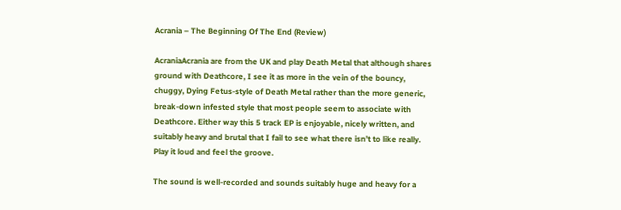Acrania – The Beginning Of The End (Review)

AcraniaAcrania are from the UK and play Death Metal that although shares ground with Deathcore, I see it as more in the vein of the bouncy, chuggy, Dying Fetus-style of Death Metal rather than the more generic, break-down infested style that most people seem to associate with Deathcore. Either way this 5 track EP is enjoyable, nicely written, and suitably heavy and brutal that I fail to see what there isn’t to like really. Play it loud and feel the groove.

The sound is well-recorded and sounds suitably huge and heavy for a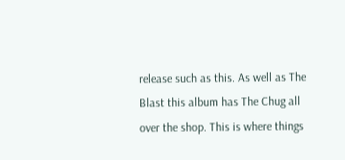release such as this. As well as The Blast this album has The Chug all over the shop. This is where things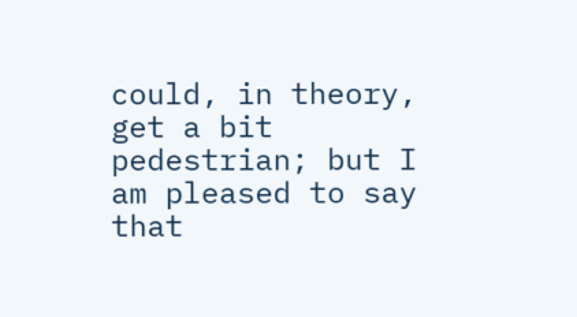could, in theory, get a bit pedestrian; but I am pleased to say that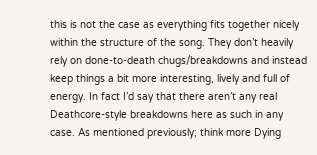this is not the case as everything fits together nicely within the structure of the song. They don’t heavily rely on done-to-death chugs/breakdowns and instead keep things a bit more interesting, lively and full of energy. In fact I’d say that there aren’t any real Deathcore-style breakdowns here as such in any case. As mentioned previously; think more Dying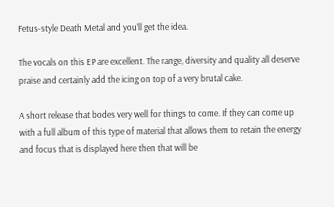Fetus-style Death Metal and you’ll get the idea.

The vocals on this EP are excellent. The range, diversity and quality all deserve praise and certainly add the icing on top of a very brutal cake.

A short release that bodes very well for things to come. If they can come up with a full album of this type of material that allows them to retain the energy and focus that is displayed here then that will be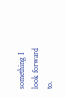something I look forward to.